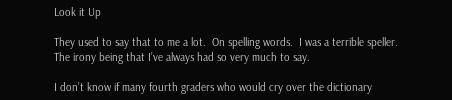Look it Up

They used to say that to me a lot.  On spelling words.  I was a terrible speller.  The irony being that I’ve always had so very much to say.

I don’t know if many fourth graders who would cry over the dictionary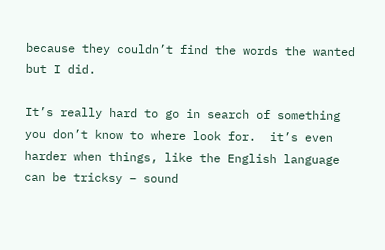because they couldn’t find the words the wanted but I did.

It’s really hard to go in search of something you don’t know to where look for.  it’s even harder when things, like the English language can be tricksy – sound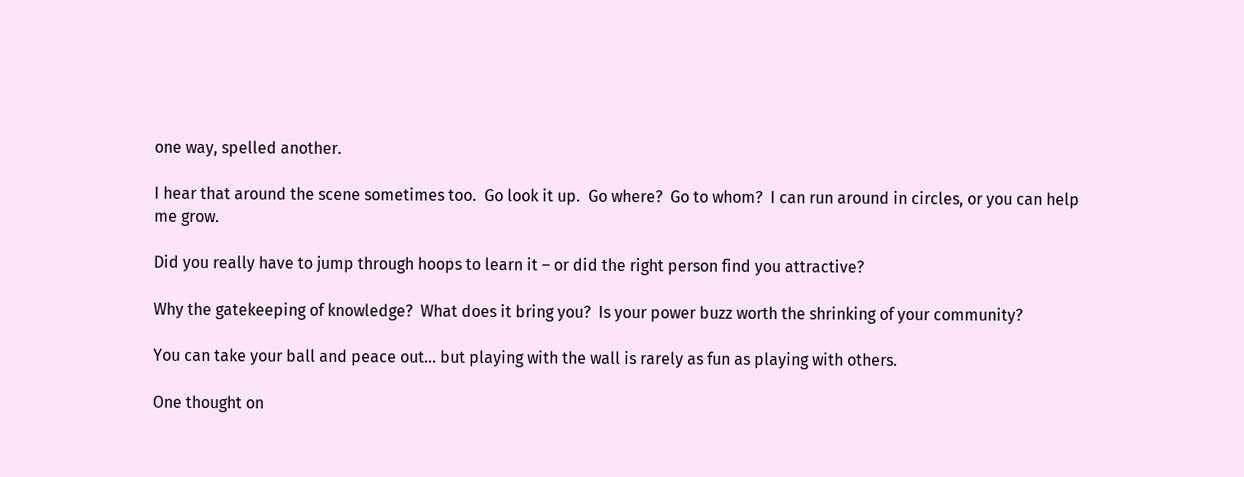one way, spelled another.

I hear that around the scene sometimes too.  Go look it up.  Go where?  Go to whom?  I can run around in circles, or you can help me grow.

Did you really have to jump through hoops to learn it – or did the right person find you attractive?

Why the gatekeeping of knowledge?  What does it bring you?  Is your power buzz worth the shrinking of your community?

You can take your ball and peace out… but playing with the wall is rarely as fun as playing with others.

One thought on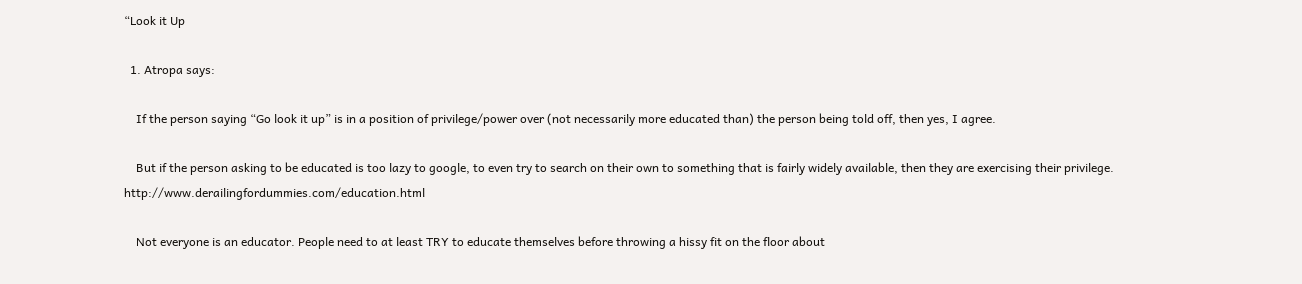“Look it Up

  1. Atropa says:

    If the person saying “Go look it up” is in a position of privilege/power over (not necessarily more educated than) the person being told off, then yes, I agree.

    But if the person asking to be educated is too lazy to google, to even try to search on their own to something that is fairly widely available, then they are exercising their privilege. http://www.derailingfordummies.com/education.html

    Not everyone is an educator. People need to at least TRY to educate themselves before throwing a hissy fit on the floor about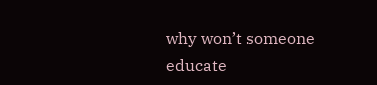why won’t someone educate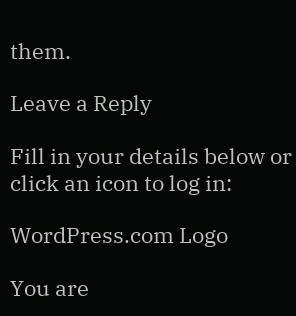them.

Leave a Reply

Fill in your details below or click an icon to log in:

WordPress.com Logo

You are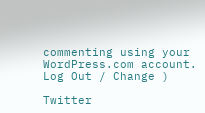commenting using your WordPress.com account. Log Out / Change )

Twitter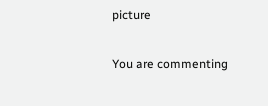picture

You are commenting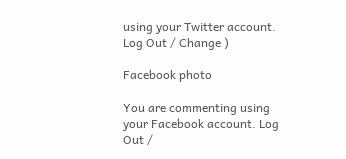using your Twitter account. Log Out / Change )

Facebook photo

You are commenting using your Facebook account. Log Out /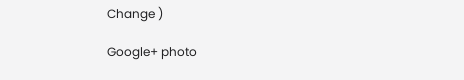Change )

Google+ photo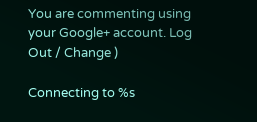You are commenting using your Google+ account. Log Out / Change )

Connecting to %s